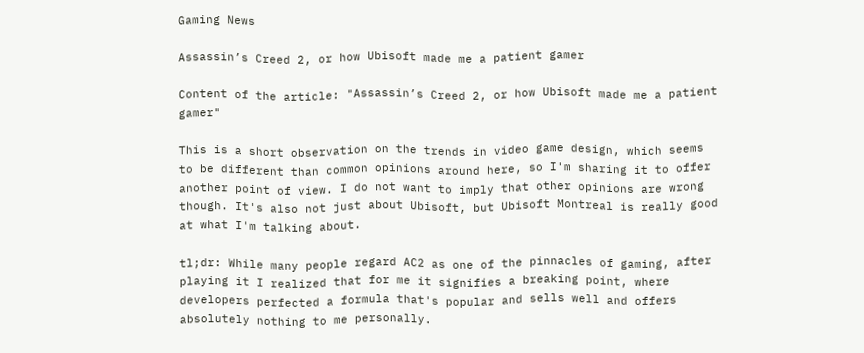Gaming News

Assassin’s Creed 2, or how Ubisoft made me a patient gamer

Content of the article: "Assassin’s Creed 2, or how Ubisoft made me a patient gamer"

This is a short observation on the trends in video game design, which seems to be different than common opinions around here, so I'm sharing it to offer another point of view. I do not want to imply that other opinions are wrong though. It's also not just about Ubisoft, but Ubisoft Montreal is really good at what I'm talking about.

tl;dr: While many people regard AC2 as one of the pinnacles of gaming, after playing it I realized that for me it signifies a breaking point, where developers perfected a formula that's popular and sells well and offers absolutely nothing to me personally.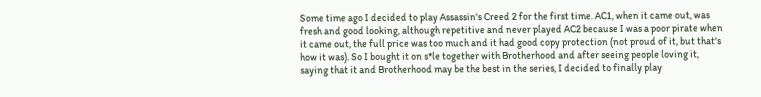Some time ago I decided to play Assassin's Creed 2 for the first time. AC1, when it came out, was fresh and good looking, although repetitive and never played AC2 because I was a poor pirate when it came out, the full price was too much and it had good copy protection (not proud of it, but that's how it was). So I bought it on s*le together with Brotherhood and after seeing people loving it, saying that it and Brotherhood may be the best in the series, I decided to finally play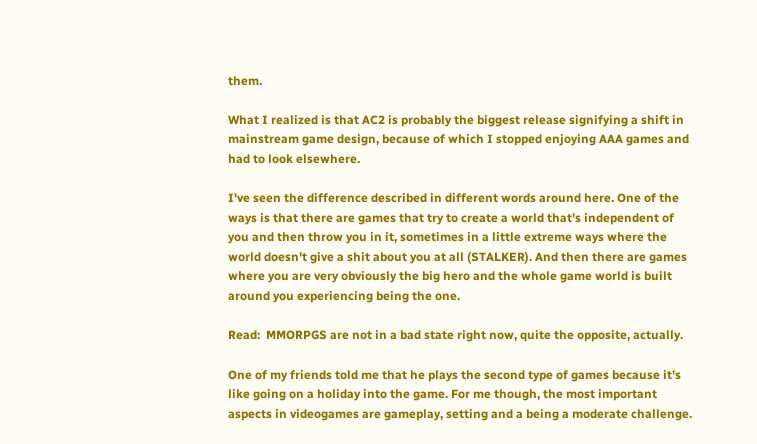them.

What I realized is that AC2 is probably the biggest release signifying a shift in mainstream game design, because of which I stopped enjoying AAA games and had to look elsewhere.

I've seen the difference described in different words around here. One of the ways is that there are games that try to create a world that's independent of you and then throw you in it, sometimes in a little extreme ways where the world doesn't give a shit about you at all (STALKER). And then there are games where you are very obviously the big hero and the whole game world is built around you experiencing being the one.

Read:  MMORPGS are not in a bad state right now, quite the opposite, actually.

One of my friends told me that he plays the second type of games because it's like going on a holiday into the game. For me though, the most important aspects in videogames are gameplay, setting and a being a moderate challenge.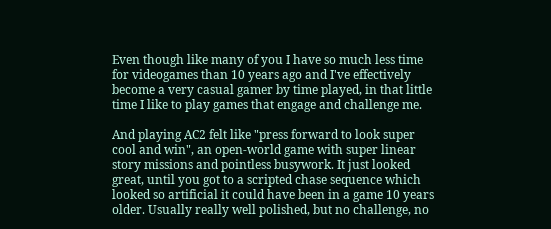Even though like many of you I have so much less time for videogames than 10 years ago and I've effectively become a very casual gamer by time played, in that little time I like to play games that engage and challenge me.

And playing AC2 felt like "press forward to look super cool and win", an open-world game with super linear story missions and pointless busywork. It just looked great, until you got to a scripted chase sequence which looked so artificial it could have been in a game 10 years older. Usually really well polished, but no challenge, no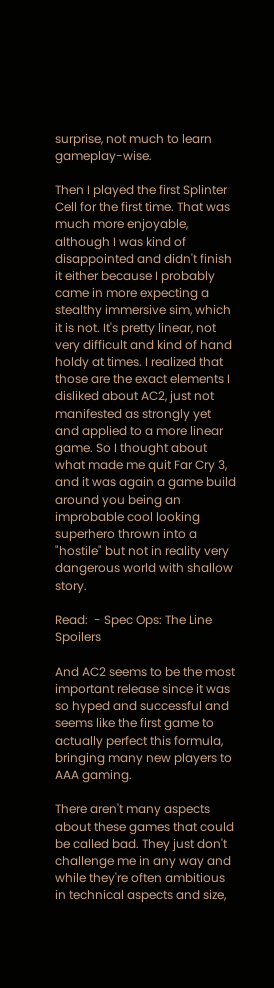surprise, not much to learn gameplay-wise.

Then I played the first Splinter Cell for the first time. That was much more enjoyable, although I was kind of disappointed and didn't finish it either because I probably came in more expecting a stealthy immersive sim, which it is not. It's pretty linear, not very difficult and kind of hand holdy at times. I realized that those are the exact elements I disliked about AC2, just not manifested as strongly yet and applied to a more linear game. So I thought about what made me quit Far Cry 3, and it was again a game build around you being an improbable cool looking superhero thrown into a "hostile" but not in reality very dangerous world with shallow story.

Read:  - Spec Ops: The Line Spoilers

And AC2 seems to be the most important release since it was so hyped and successful and seems like the first game to actually perfect this formula, bringing many new players to AAA gaming.

There aren't many aspects about these games that could be called bad. They just don't challenge me in any way and while they're often ambitious in technical aspects and size,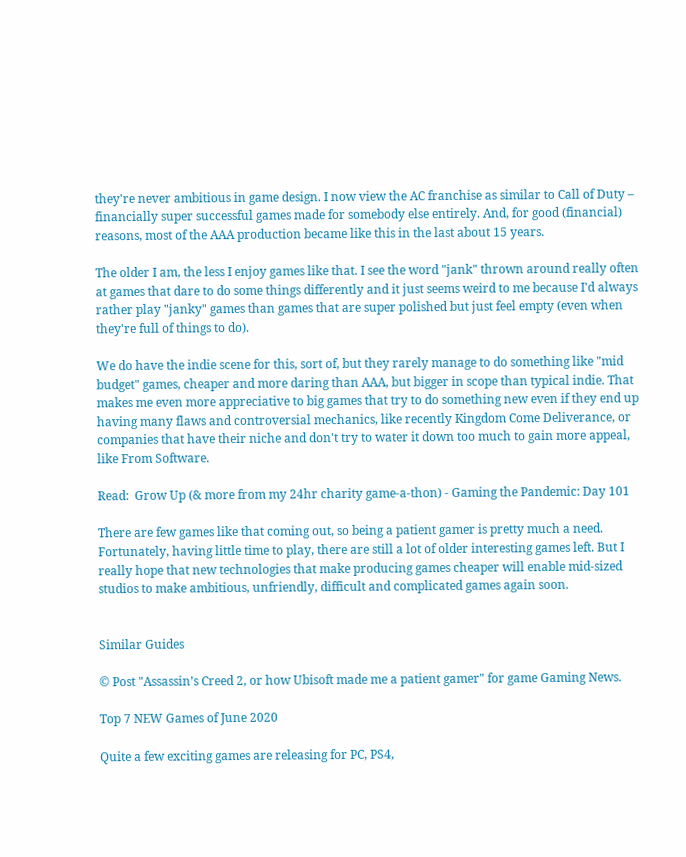they're never ambitious in game design. I now view the AC franchise as similar to Call of Duty – financially super successful games made for somebody else entirely. And, for good (financial) reasons, most of the AAA production became like this in the last about 15 years.

The older I am, the less I enjoy games like that. I see the word "jank" thrown around really often at games that dare to do some things differently and it just seems weird to me because I'd always rather play "janky" games than games that are super polished but just feel empty (even when they're full of things to do).

We do have the indie scene for this, sort of, but they rarely manage to do something like "mid budget" games, cheaper and more daring than AAA, but bigger in scope than typical indie. That makes me even more appreciative to big games that try to do something new even if they end up having many flaws and controversial mechanics, like recently Kingdom Come Deliverance, or companies that have their niche and don't try to water it down too much to gain more appeal, like From Software.

Read:  Grow Up (& more from my 24hr charity game-a-thon) - Gaming the Pandemic: Day 101

There are few games like that coming out, so being a patient gamer is pretty much a need. Fortunately, having little time to play, there are still a lot of older interesting games left. But I really hope that new technologies that make producing games cheaper will enable mid-sized studios to make ambitious, unfriendly, difficult and complicated games again soon.


Similar Guides

© Post "Assassin’s Creed 2, or how Ubisoft made me a patient gamer" for game Gaming News.

Top 7 NEW Games of June 2020

Quite a few exciting games are releasing for PC, PS4,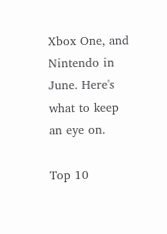Xbox One, and Nintendo in June. Here's what to keep an eye on.

Top 10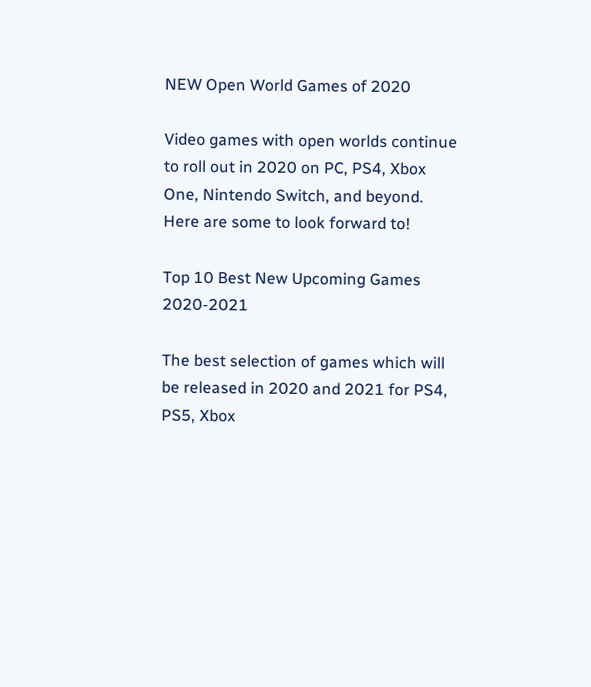NEW Open World Games of 2020

Video games with open worlds continue to roll out in 2020 on PC, PS4, Xbox One, Nintendo Switch, and beyond. Here are some to look forward to!

Top 10 Best New Upcoming Games 2020-2021

The best selection of games which will be released in 2020 and 2021 for PS4, PS5, Xbox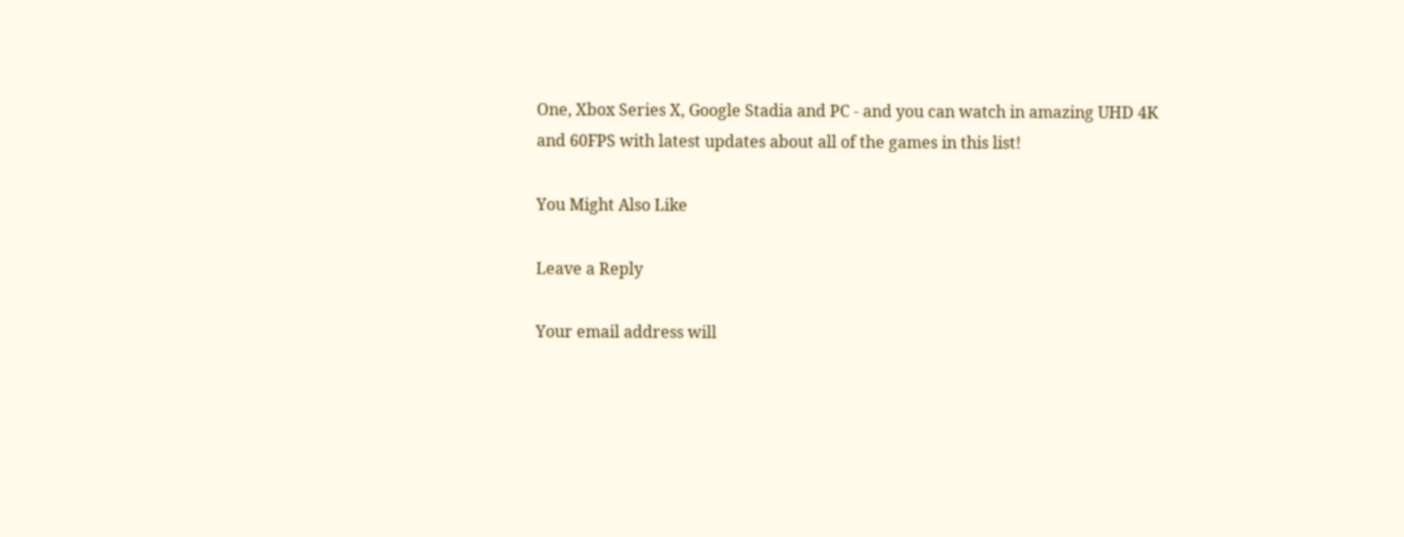One, Xbox Series X, Google Stadia and PC - and you can watch in amazing UHD 4K and 60FPS with latest updates about all of the games in this list!

You Might Also Like

Leave a Reply

Your email address will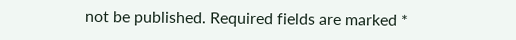not be published. Required fields are marked *